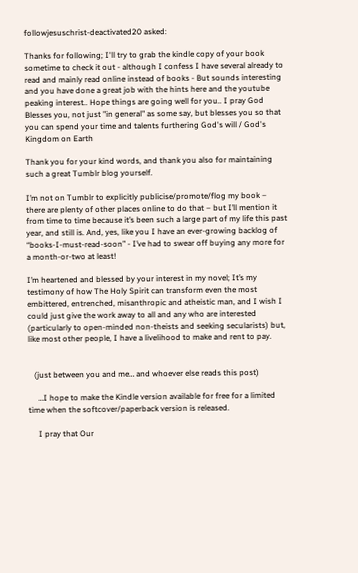followjesuschrist-deactivated20 asked:

Thanks for following; I'll try to grab the kindle copy of your book sometime to check it out - although I confess I have several already to read and mainly read online instead of books - But sounds interesting and you have done a great job with the hints here and the youtube peaking interest.. Hope things are going well for you.. I pray God Blesses you, not just "in general" as some say, but blesses you so that you can spend your time and talents furthering God's will / God's Kingdom on Earth

Thank you for your kind words, and thank you also for maintaining such a great Tumblr blog yourself.

I’m not on Tumblr to explicitly publicise/promote/flog my book – there are plenty of other places online to do that – but I’ll mention it from time to time because it’s been such a large part of my life this past year, and still is. And, yes, like you I have an ever-growing backlog of “books-I-must-read-soon” - I’ve had to swear off buying any more for a month-or-two at least!

I’m heartened and blessed by your interest in my novel; It’s my testimony of how The Holy Spirit can transform even the most embittered, entrenched, misanthropic and atheistic man, and I wish I could just give the work away to all and any who are interested (particularly to open-minded non-theists and seeking secularists) but, like most other people, I have a livelihood to make and rent to pay.


   (just between you and me… and whoever else reads this post)

     …I hope to make the Kindle version available for free for a limited time when the softcover/paperback version is released.

     I pray that Our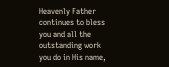Heavenly Father continues to bless you and all the outstanding work you do in His name,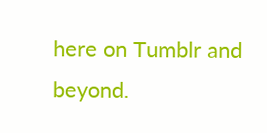here on Tumblr and beyond.